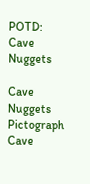POTD: Cave Nuggets

Cave Nuggets
Pictograph Cave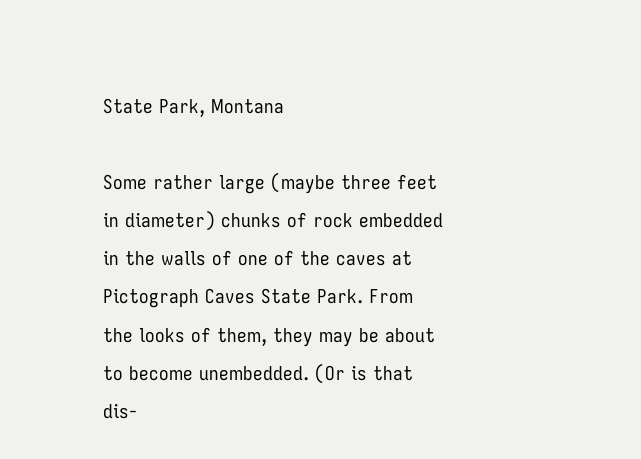State Park, Montana

Some rather large (maybe three feet in diameter) chunks of rock embedded in the walls of one of the caves at Pictograph Caves State Park. From the looks of them, they may be about to become unembedded. (Or is that dis-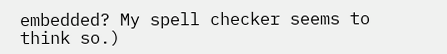embedded? My spell checker seems to think so.)